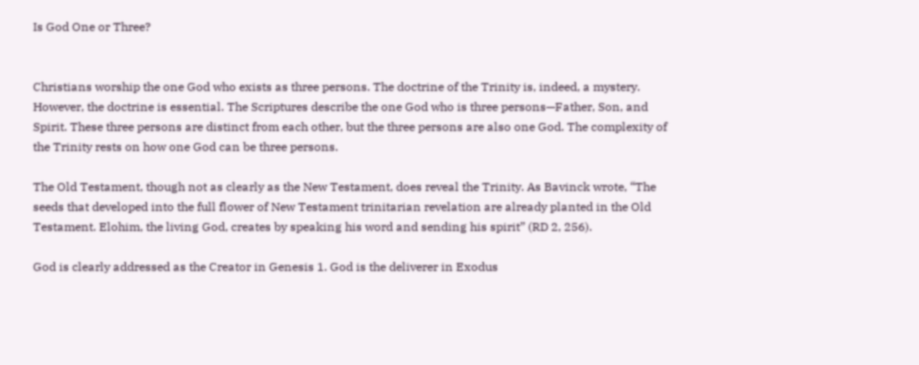Is God One or Three?


Christians worship the one God who exists as three persons. The doctrine of the Trinity is, indeed, a mystery. However, the doctrine is essential. The Scriptures describe the one God who is three persons—Father, Son, and Spirit. These three persons are distinct from each other, but the three persons are also one God. The complexity of the Trinity rests on how one God can be three persons.

The Old Testament, though not as clearly as the New Testament, does reveal the Trinity. As Bavinck wrote, “The seeds that developed into the full flower of New Testament trinitarian revelation are already planted in the Old Testament. Elohim, the living God, creates by speaking his word and sending his spirit” (RD 2, 256).

God is clearly addressed as the Creator in Genesis 1. God is the deliverer in Exodus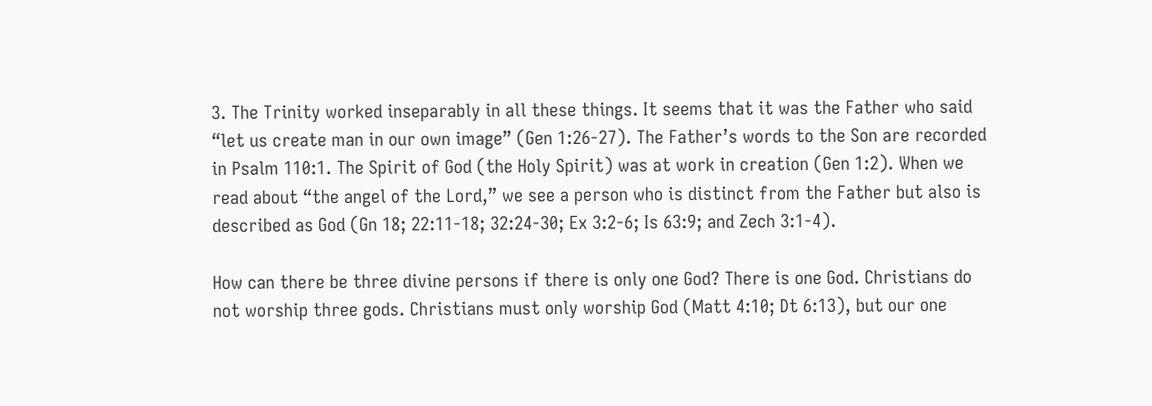3. The Trinity worked inseparably in all these things. It seems that it was the Father who said “let us create man in our own image” (Gen 1:26-27). The Father’s words to the Son are recorded in Psalm 110:1. The Spirit of God (the Holy Spirit) was at work in creation (Gen 1:2). When we read about “the angel of the Lord,” we see a person who is distinct from the Father but also is described as God (Gn 18; 22:11-18; 32:24-30; Ex 3:2-6; Is 63:9; and Zech 3:1-4).

How can there be three divine persons if there is only one God? There is one God. Christians do not worship three gods. Christians must only worship God (Matt 4:10; Dt 6:13), but our one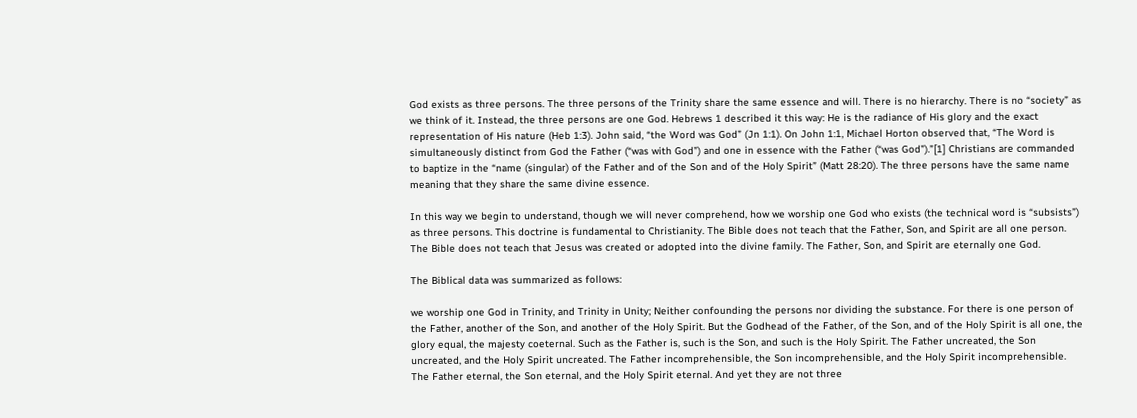God exists as three persons. The three persons of the Trinity share the same essence and will. There is no hierarchy. There is no “society” as we think of it. Instead, the three persons are one God. Hebrews 1 described it this way: He is the radiance of His glory and the exact representation of His nature (Heb 1:3). John said, “the Word was God” (Jn 1:1). On John 1:1, Michael Horton observed that, “The Word is simultaneously distinct from God the Father (“was with God”) and one in essence with the Father (“was God”).”[1] Christians are commanded to baptize in the “name (singular) of the Father and of the Son and of the Holy Spirit” (Matt 28:20). The three persons have the same name meaning that they share the same divine essence.

In this way we begin to understand, though we will never comprehend, how we worship one God who exists (the technical word is “subsists”) as three persons. This doctrine is fundamental to Christianity. The Bible does not teach that the Father, Son, and Spirit are all one person. The Bible does not teach that Jesus was created or adopted into the divine family. The Father, Son, and Spirit are eternally one God.

The Biblical data was summarized as follows:

we worship one God in Trinity, and Trinity in Unity; Neither confounding the persons nor dividing the substance. For there is one person of the Father, another of the Son, and another of the Holy Spirit. But the Godhead of the Father, of the Son, and of the Holy Spirit is all one, the glory equal, the majesty coeternal. Such as the Father is, such is the Son, and such is the Holy Spirit. The Father uncreated, the Son uncreated, and the Holy Spirit uncreated. The Father incomprehensible, the Son incomprehensible, and the Holy Spirit incomprehensible. The Father eternal, the Son eternal, and the Holy Spirit eternal. And yet they are not three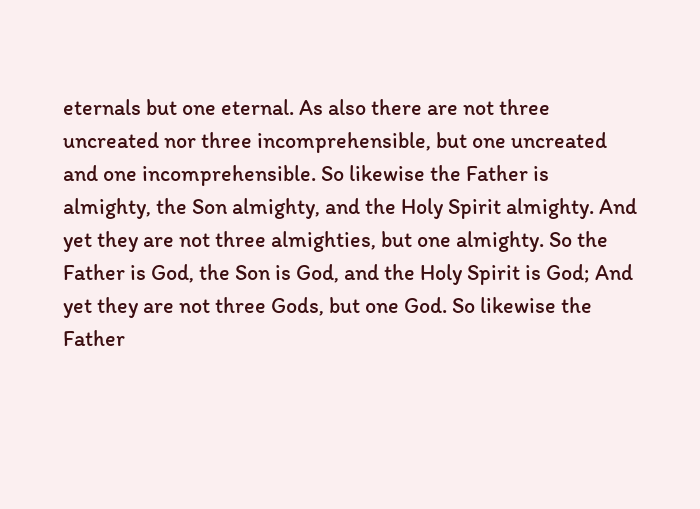eternals but one eternal. As also there are not three uncreated nor three incomprehensible, but one uncreated and one incomprehensible. So likewise the Father is almighty, the Son almighty, and the Holy Spirit almighty. And yet they are not three almighties, but one almighty. So the Father is God, the Son is God, and the Holy Spirit is God; And yet they are not three Gods, but one God. So likewise the Father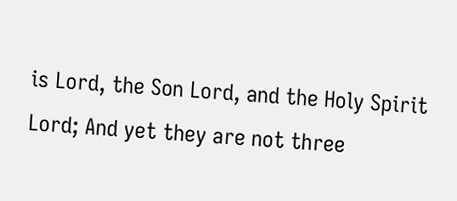is Lord, the Son Lord, and the Holy Spirit Lord; And yet they are not three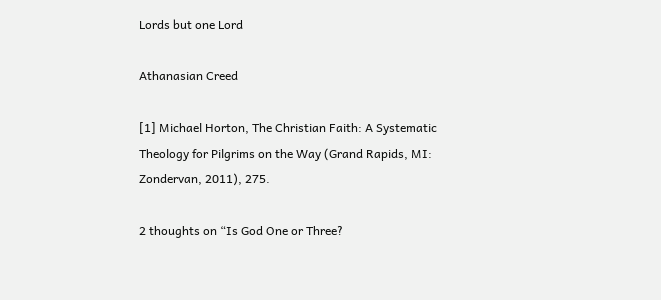Lords but one Lord

Athanasian Creed

[1] Michael Horton, The Christian Faith: A Systematic Theology for Pilgrims on the Way (Grand Rapids, MI: Zondervan, 2011), 275.

2 thoughts on “Is God One or Three?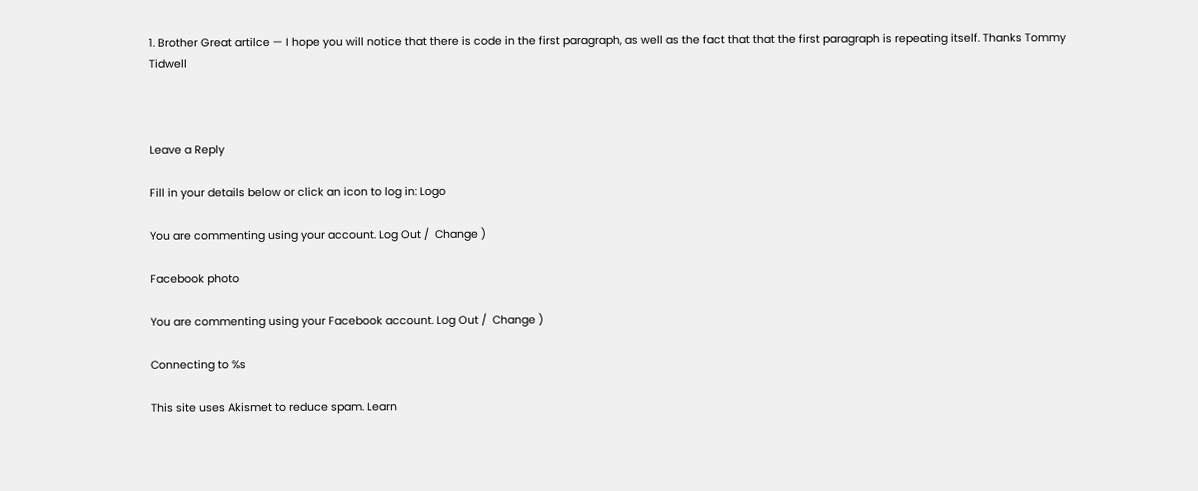1. Brother Great artilce — I hope you will notice that there is code in the first paragraph, as well as the fact that that the first paragraph is repeating itself. Thanks Tommy Tidwell



Leave a Reply

Fill in your details below or click an icon to log in: Logo

You are commenting using your account. Log Out /  Change )

Facebook photo

You are commenting using your Facebook account. Log Out /  Change )

Connecting to %s

This site uses Akismet to reduce spam. Learn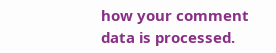how your comment data is processed.